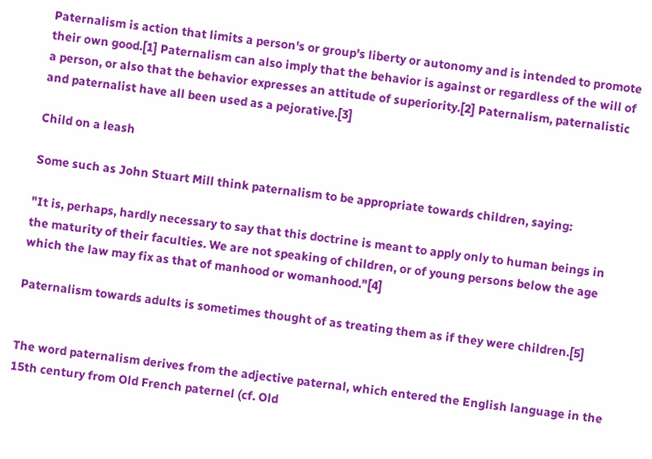Paternalism is action that limits a person's or group's liberty or autonomy and is intended to promote their own good.[1] Paternalism can also imply that the behavior is against or regardless of the will of a person, or also that the behavior expresses an attitude of superiority.[2] Paternalism, paternalistic and paternalist have all been used as a pejorative.[3]

Child on a leash

Some such as John Stuart Mill think paternalism to be appropriate towards children, saying:

"It is, perhaps, hardly necessary to say that this doctrine is meant to apply only to human beings in the maturity of their faculties. We are not speaking of children, or of young persons below the age which the law may fix as that of manhood or womanhood."[4]

Paternalism towards adults is sometimes thought of as treating them as if they were children.[5]


The word paternalism derives from the adjective paternal, which entered the English language in the 15th century from Old French paternel (cf. Old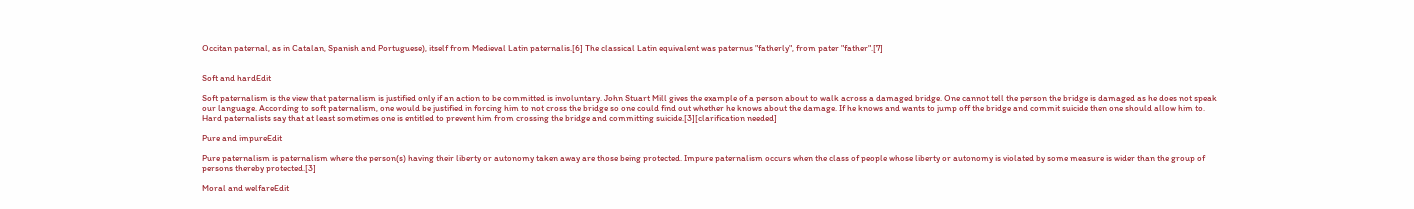Occitan paternal, as in Catalan, Spanish and Portuguese), itself from Medieval Latin paternalis.[6] The classical Latin equivalent was paternus "fatherly", from pater "father".[7]


Soft and hardEdit

Soft paternalism is the view that paternalism is justified only if an action to be committed is involuntary. John Stuart Mill gives the example of a person about to walk across a damaged bridge. One cannot tell the person the bridge is damaged as he does not speak our language. According to soft paternalism, one would be justified in forcing him to not cross the bridge so one could find out whether he knows about the damage. If he knows and wants to jump off the bridge and commit suicide then one should allow him to. Hard paternalists say that at least sometimes one is entitled to prevent him from crossing the bridge and committing suicide.[3][clarification needed]

Pure and impureEdit

Pure paternalism is paternalism where the person(s) having their liberty or autonomy taken away are those being protected. Impure paternalism occurs when the class of people whose liberty or autonomy is violated by some measure is wider than the group of persons thereby protected.[3]

Moral and welfareEdit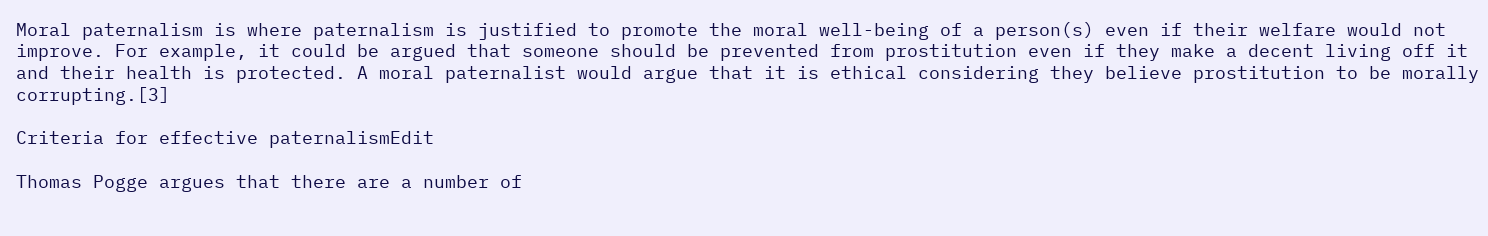Moral paternalism is where paternalism is justified to promote the moral well-being of a person(s) even if their welfare would not improve. For example, it could be argued that someone should be prevented from prostitution even if they make a decent living off it and their health is protected. A moral paternalist would argue that it is ethical considering they believe prostitution to be morally corrupting.[3]

Criteria for effective paternalismEdit

Thomas Pogge argues that there are a number of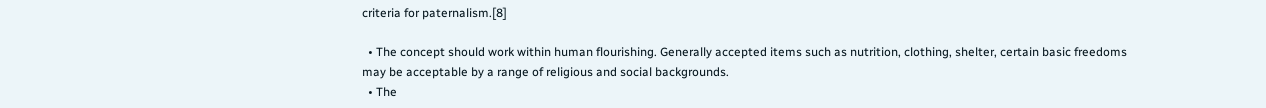criteria for paternalism.[8]

  • The concept should work within human flourishing. Generally accepted items such as nutrition, clothing, shelter, certain basic freedoms may be acceptable by a range of religious and social backgrounds.
  • The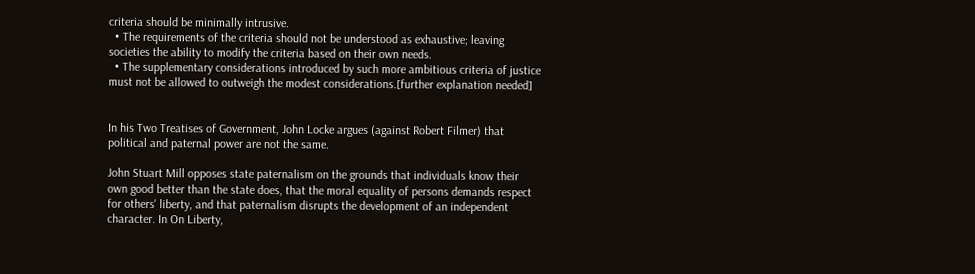criteria should be minimally intrusive.
  • The requirements of the criteria should not be understood as exhaustive; leaving societies the ability to modify the criteria based on their own needs.
  • The supplementary considerations introduced by such more ambitious criteria of justice must not be allowed to outweigh the modest considerations.[further explanation needed]


In his Two Treatises of Government, John Locke argues (against Robert Filmer) that political and paternal power are not the same.

John Stuart Mill opposes state paternalism on the grounds that individuals know their own good better than the state does, that the moral equality of persons demands respect for others' liberty, and that paternalism disrupts the development of an independent character. In On Liberty,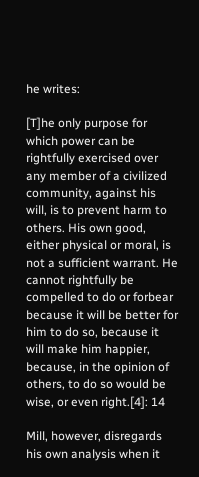he writes:

[T]he only purpose for which power can be rightfully exercised over any member of a civilized community, against his will, is to prevent harm to others. His own good, either physical or moral, is not a sufficient warrant. He cannot rightfully be compelled to do or forbear because it will be better for him to do so, because it will make him happier, because, in the opinion of others, to do so would be wise, or even right.[4]: 14

Mill, however, disregards his own analysis when it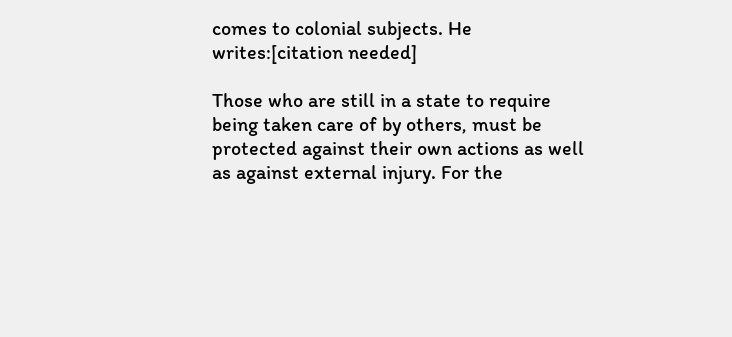comes to colonial subjects. He writes:[citation needed]

Those who are still in a state to require being taken care of by others, must be protected against their own actions as well as against external injury. For the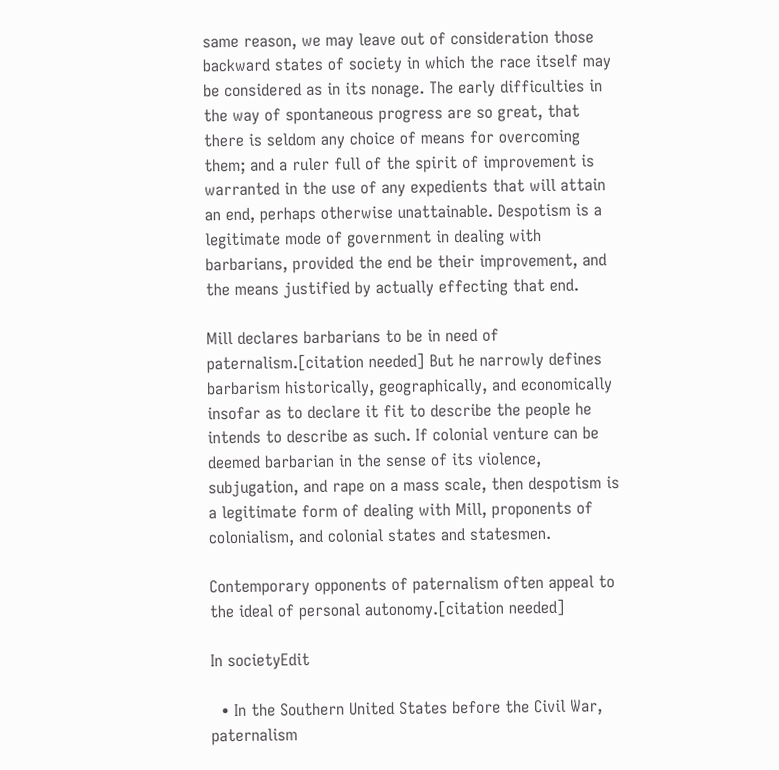same reason, we may leave out of consideration those backward states of society in which the race itself may be considered as in its nonage. The early difficulties in the way of spontaneous progress are so great, that there is seldom any choice of means for overcoming them; and a ruler full of the spirit of improvement is warranted in the use of any expedients that will attain an end, perhaps otherwise unattainable. Despotism is a legitimate mode of government in dealing with barbarians, provided the end be their improvement, and the means justified by actually effecting that end.

Mill declares barbarians to be in need of paternalism.[citation needed] But he narrowly defines barbarism historically, geographically, and economically insofar as to declare it fit to describe the people he intends to describe as such. If colonial venture can be deemed barbarian in the sense of its violence, subjugation, and rape on a mass scale, then despotism is a legitimate form of dealing with Mill, proponents of colonialism, and colonial states and statesmen.

Contemporary opponents of paternalism often appeal to the ideal of personal autonomy.[citation needed]

In societyEdit

  • In the Southern United States before the Civil War, paternalism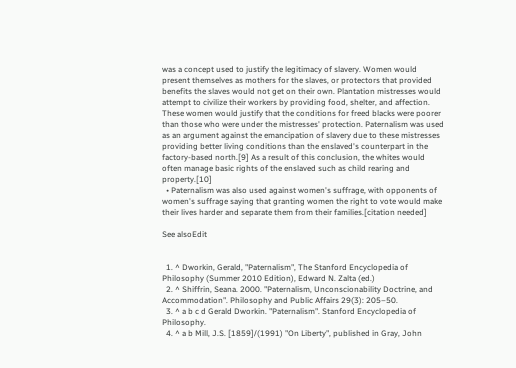was a concept used to justify the legitimacy of slavery. Women would present themselves as mothers for the slaves, or protectors that provided benefits the slaves would not get on their own. Plantation mistresses would attempt to civilize their workers by providing food, shelter, and affection. These women would justify that the conditions for freed blacks were poorer than those who were under the mistresses' protection. Paternalism was used as an argument against the emancipation of slavery due to these mistresses providing better living conditions than the enslaved's counterpart in the factory-based north.[9] As a result of this conclusion, the whites would often manage basic rights of the enslaved such as child rearing and property.[10]
  • Paternalism was also used against women's suffrage, with opponents of women's suffrage saying that granting women the right to vote would make their lives harder and separate them from their families.[citation needed]

See alsoEdit


  1. ^ Dworkin, Gerald, "Paternalism", The Stanford Encyclopedia of Philosophy (Summer 2010 Edition), Edward N. Zalta (ed.)
  2. ^ Shiffrin, Seana. 2000. "Paternalism, Unconscionability Doctrine, and Accommodation". Philosophy and Public Affairs 29(3): 205–50.
  3. ^ a b c d Gerald Dworkin. "Paternalism". Stanford Encyclopedia of Philosophy.
  4. ^ a b Mill, J.S. [1859]/(1991) "On Liberty", published in Gray, John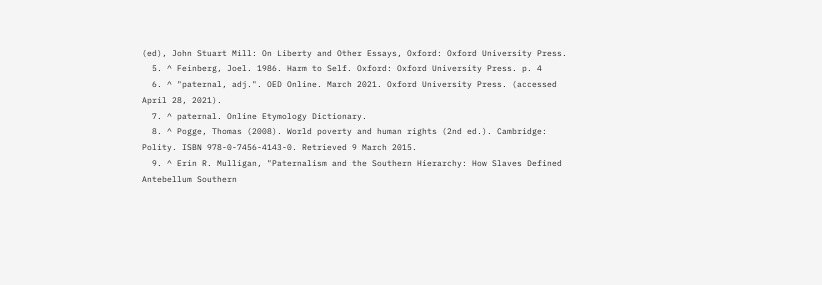(ed), John Stuart Mill: On Liberty and Other Essays, Oxford: Oxford University Press.
  5. ^ Feinberg, Joel. 1986. Harm to Self. Oxford: Oxford University Press. p. 4
  6. ^ "paternal, adj.". OED Online. March 2021. Oxford University Press. (accessed April 28, 2021).
  7. ^ paternal. Online Etymology Dictionary.
  8. ^ Pogge, Thomas (2008). World poverty and human rights (2nd ed.). Cambridge: Polity. ISBN 978-0-7456-4143-0. Retrieved 9 March 2015.
  9. ^ Erin R. Mulligan, "Paternalism and the Southern Hierarchy: How Slaves Defined Antebellum Southern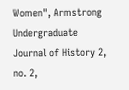Women", Armstrong Undergraduate Journal of History 2, no. 2,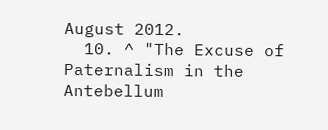August 2012.
  10. ^ "The Excuse of Paternalism in the Antebellum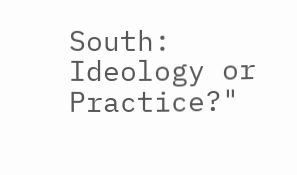South: Ideology or Practice?"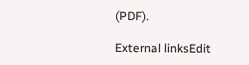(PDF).

External linksEdit